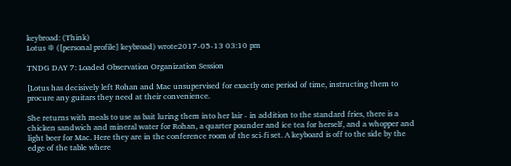keybroad: (Think)
Lotus ❊ ([personal profile] keybroad) wrote2017-05-13 03:10 pm

TNDG DAY 7: Loaded Observation Organization Session

[Lotus has decisively left Rohan and Mac unsupervised for exactly one period of time, instructing them to procure any guitars they need at their convenience.

She returns with meals to use as bait luring them into her lair - in addition to the standard fries, there is a chicken sandwich and mineral water for Rohan, a quarter pounder and ice tea for herself, and a whopper and light beer for Mac. Here they are in the conference room of the sci-fi set. A keyboard is off to the side by the edge of the table where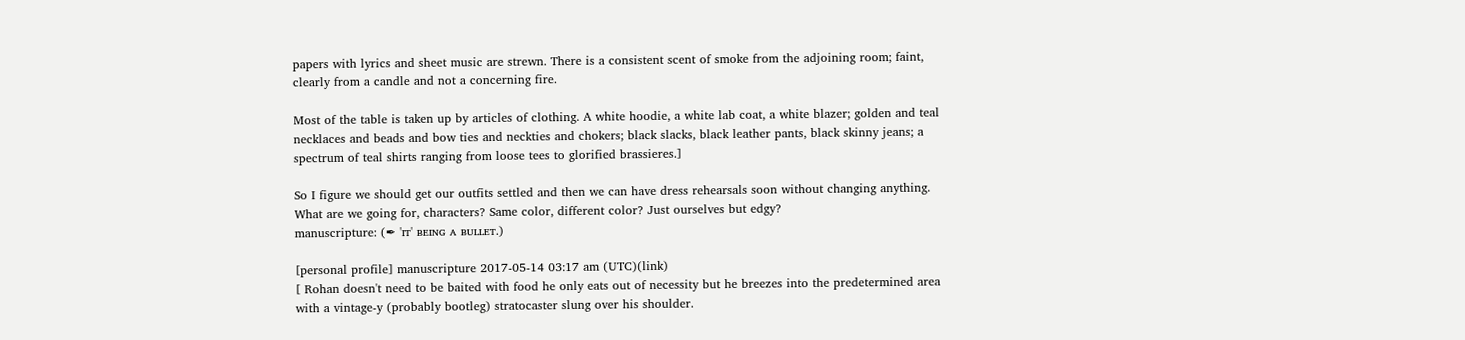papers with lyrics and sheet music are strewn. There is a consistent scent of smoke from the adjoining room; faint, clearly from a candle and not a concerning fire.

Most of the table is taken up by articles of clothing. A white hoodie, a white lab coat, a white blazer; golden and teal necklaces and beads and bow ties and neckties and chokers; black slacks, black leather pants, black skinny jeans; a spectrum of teal shirts ranging from loose tees to glorified brassieres.]

So I figure we should get our outfits settled and then we can have dress rehearsals soon without changing anything. What are we going for, characters? Same color, different color? Just ourselves but edgy?
manuscripture: (✒ 'ɪᴛ' ʙᴇɪɴɢ ᴀ ʙᴜʟʟᴇᴛ.)

[personal profile] manuscripture 2017-05-14 03:17 am (UTC)(link)
[ Rohan doesn't need to be baited with food he only eats out of necessity but he breezes into the predetermined area with a vintage-y (probably bootleg) stratocaster slung over his shoulder.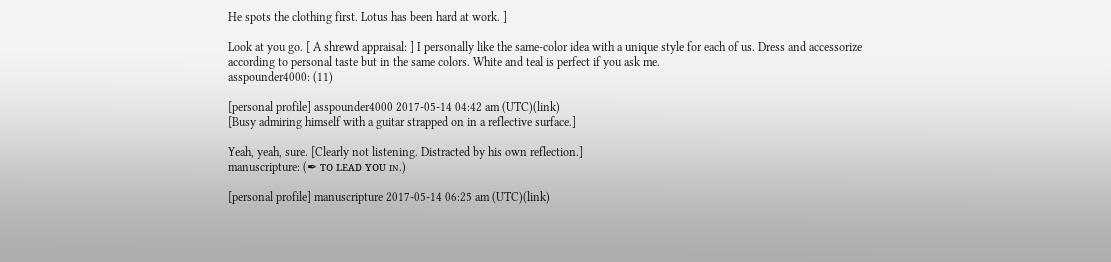He spots the clothing first. Lotus has been hard at work. ]

Look at you go. [ A shrewd appraisal: ] I personally like the same-color idea with a unique style for each of us. Dress and accessorize according to personal taste but in the same colors. White and teal is perfect if you ask me.
asspounder4000: (11)

[personal profile] asspounder4000 2017-05-14 04:42 am (UTC)(link)
[Busy admiring himself with a guitar strapped on in a reflective surface.]

Yeah, yeah, sure. [Clearly not listening. Distracted by his own reflection.]
manuscripture: (✒ ᴛᴏ ʟᴇᴀᴅ ʏᴏᴜ ɪɴ.)

[personal profile] manuscripture 2017-05-14 06:25 am (UTC)(link)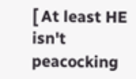[ At least HE isn't peacocking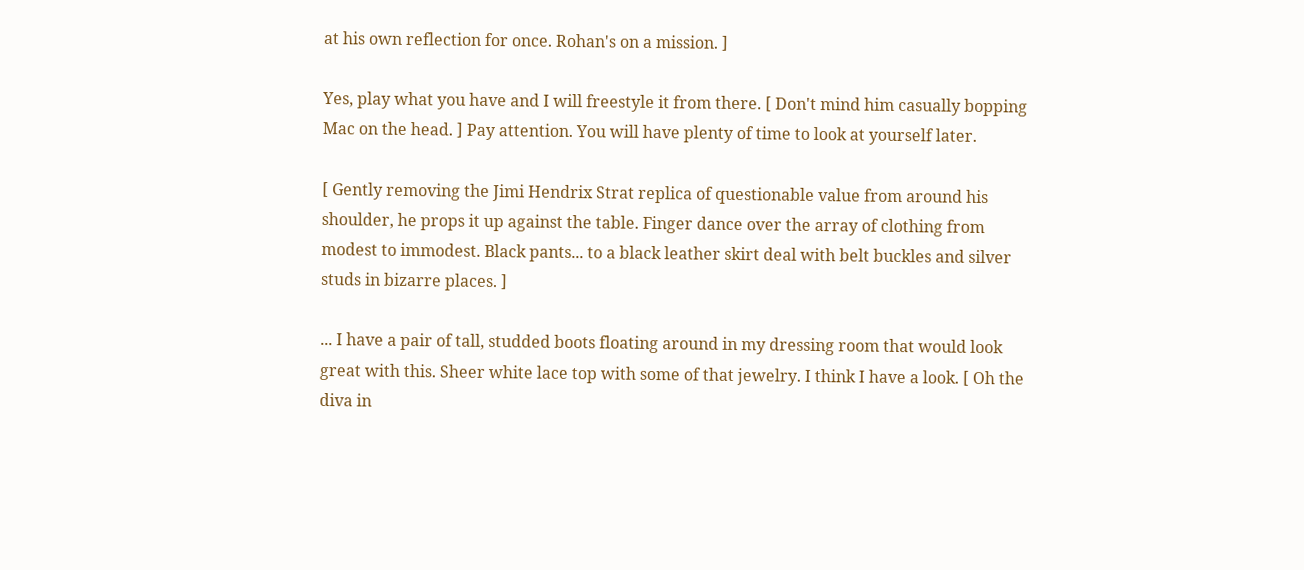at his own reflection for once. Rohan's on a mission. ]

Yes, play what you have and I will freestyle it from there. [ Don't mind him casually bopping Mac on the head. ] Pay attention. You will have plenty of time to look at yourself later.

[ Gently removing the Jimi Hendrix Strat replica of questionable value from around his shoulder, he props it up against the table. Finger dance over the array of clothing from modest to immodest. Black pants... to a black leather skirt deal with belt buckles and silver studs in bizarre places. ]

... I have a pair of tall, studded boots floating around in my dressing room that would look great with this. Sheer white lace top with some of that jewelry. I think I have a look. [ Oh the diva in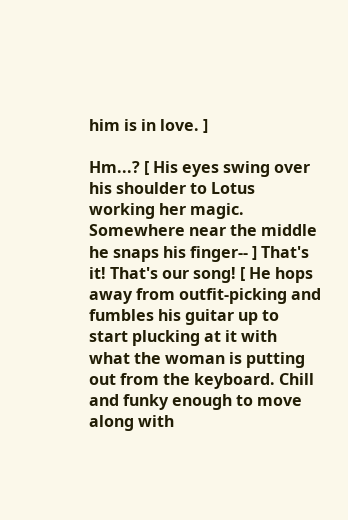him is in love. ]

Hm...? [ His eyes swing over his shoulder to Lotus working her magic. Somewhere near the middle he snaps his finger-- ] That's it! That's our song! [ He hops away from outfit-picking and fumbles his guitar up to start plucking at it with what the woman is putting out from the keyboard. Chill and funky enough to move along with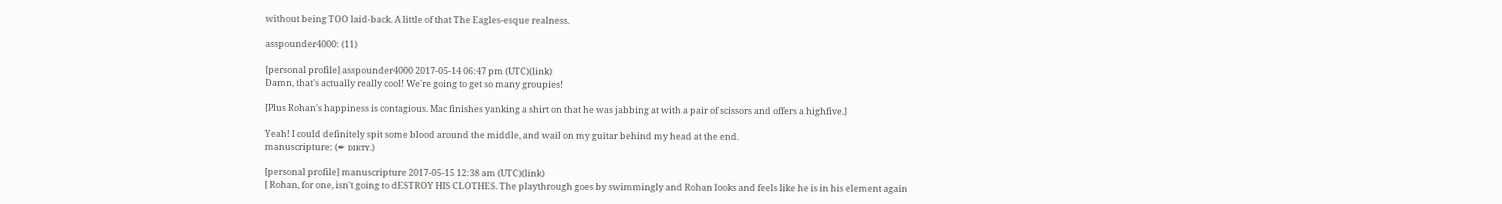without being TOO laid-back. A little of that The Eagles-esque realness.

asspounder4000: (11)

[personal profile] asspounder4000 2017-05-14 06:47 pm (UTC)(link)
Damn, that's actually really cool! We're going to get so many groupies!

[Plus Rohan's happiness is contagious. Mac finishes yanking a shirt on that he was jabbing at with a pair of scissors and offers a highfive.]

Yeah! I could definitely spit some blood around the middle, and wail on my guitar behind my head at the end.
manuscripture: (✒ ᴅɪʀᴛʏ.)

[personal profile] manuscripture 2017-05-15 12:38 am (UTC)(link)
[ Rohan, for one, isn't going to dESTROY HIS CLOTHES. The playthrough goes by swimmingly and Rohan looks and feels like he is in his element again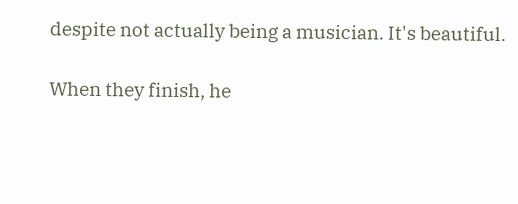despite not actually being a musician. It's beautiful.

When they finish, he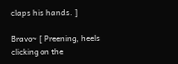claps his hands. ]

Bravo~ [ Preening, heels clicking on the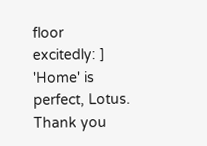floor excitedly: ] 'Home' is perfect, Lotus. Thank you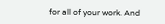for all of your work. And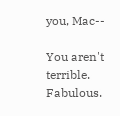you, Mac--

You aren't terrible. Fabulous.